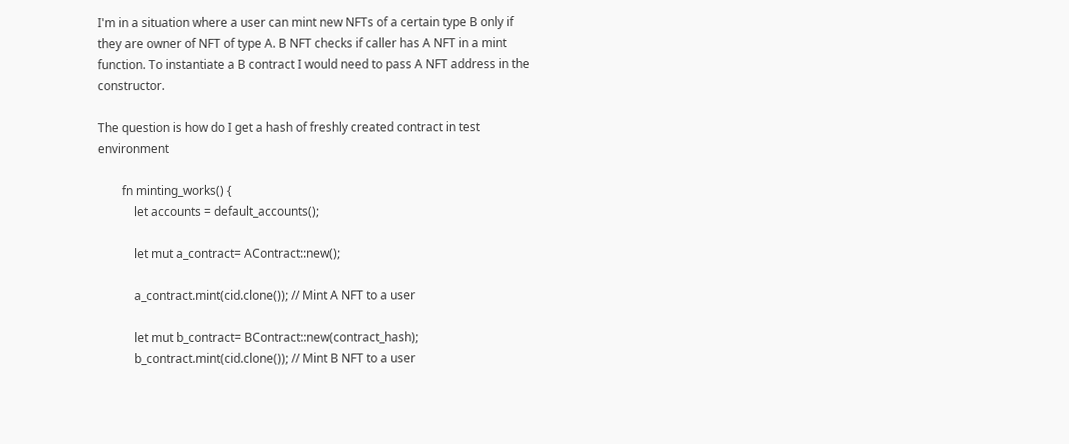I'm in a situation where a user can mint new NFTs of a certain type B only if they are owner of NFT of type A. B NFT checks if caller has A NFT in a mint function. To instantiate a B contract I would need to pass A NFT address in the constructor.

The question is how do I get a hash of freshly created contract in test environment

        fn minting_works() {
            let accounts = default_accounts();

            let mut a_contract= AContract::new();

            a_contract.mint(cid.clone()); // Mint A NFT to a user

            let mut b_contract= BContract::new(contract_hash);
            b_contract.mint(cid.clone()); // Mint B NFT to a user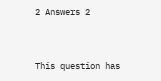2 Answers 2


This question has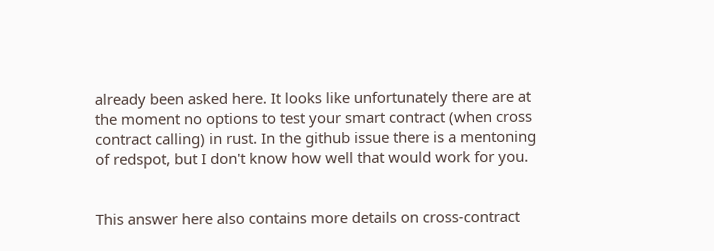already been asked here. It looks like unfortunately there are at the moment no options to test your smart contract (when cross contract calling) in rust. In the github issue there is a mentoning of redspot, but I don't know how well that would work for you.


This answer here also contains more details on cross-contract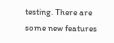testing. There are some new features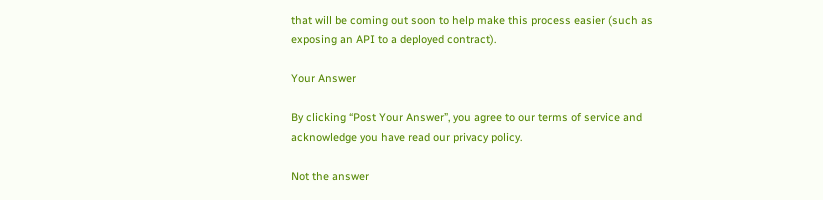that will be coming out soon to help make this process easier (such as exposing an API to a deployed contract).

Your Answer

By clicking “Post Your Answer”, you agree to our terms of service and acknowledge you have read our privacy policy.

Not the answer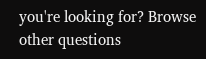you're looking for? Browse other questions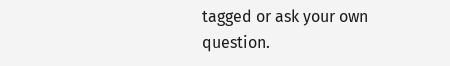tagged or ask your own question.